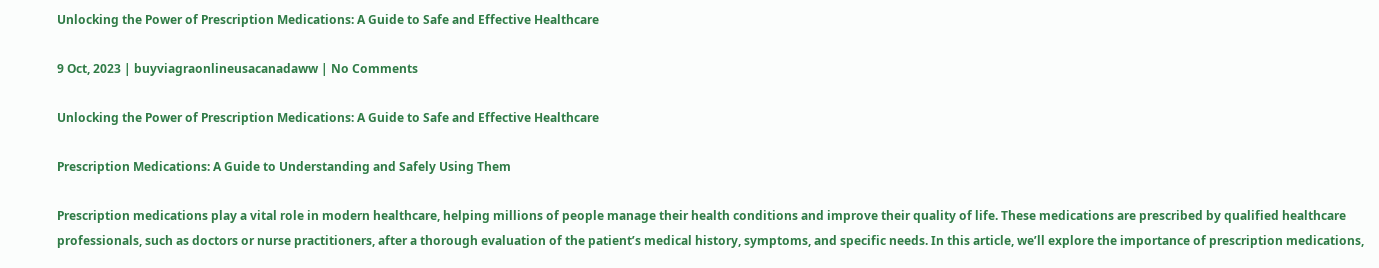Unlocking the Power of Prescription Medications: A Guide to Safe and Effective Healthcare

9 Oct, 2023 | buyviagraonlineusacanadaww | No Comments

Unlocking the Power of Prescription Medications: A Guide to Safe and Effective Healthcare

Prescription Medications: A Guide to Understanding and Safely Using Them

Prescription medications play a vital role in modern healthcare, helping millions of people manage their health conditions and improve their quality of life. These medications are prescribed by qualified healthcare professionals, such as doctors or nurse practitioners, after a thorough evaluation of the patient’s medical history, symptoms, and specific needs. In this article, we’ll explore the importance of prescription medications,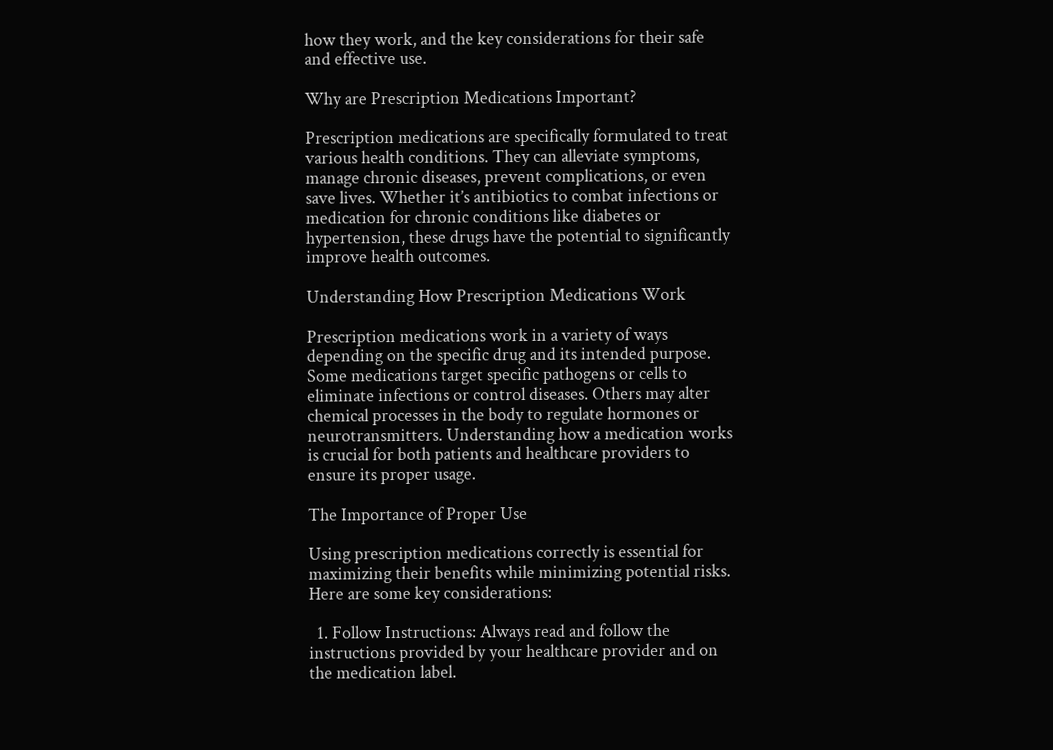how they work, and the key considerations for their safe and effective use.

Why are Prescription Medications Important?

Prescription medications are specifically formulated to treat various health conditions. They can alleviate symptoms, manage chronic diseases, prevent complications, or even save lives. Whether it’s antibiotics to combat infections or medication for chronic conditions like diabetes or hypertension, these drugs have the potential to significantly improve health outcomes.

Understanding How Prescription Medications Work

Prescription medications work in a variety of ways depending on the specific drug and its intended purpose. Some medications target specific pathogens or cells to eliminate infections or control diseases. Others may alter chemical processes in the body to regulate hormones or neurotransmitters. Understanding how a medication works is crucial for both patients and healthcare providers to ensure its proper usage.

The Importance of Proper Use

Using prescription medications correctly is essential for maximizing their benefits while minimizing potential risks. Here are some key considerations:

  1. Follow Instructions: Always read and follow the instructions provided by your healthcare provider and on the medication label.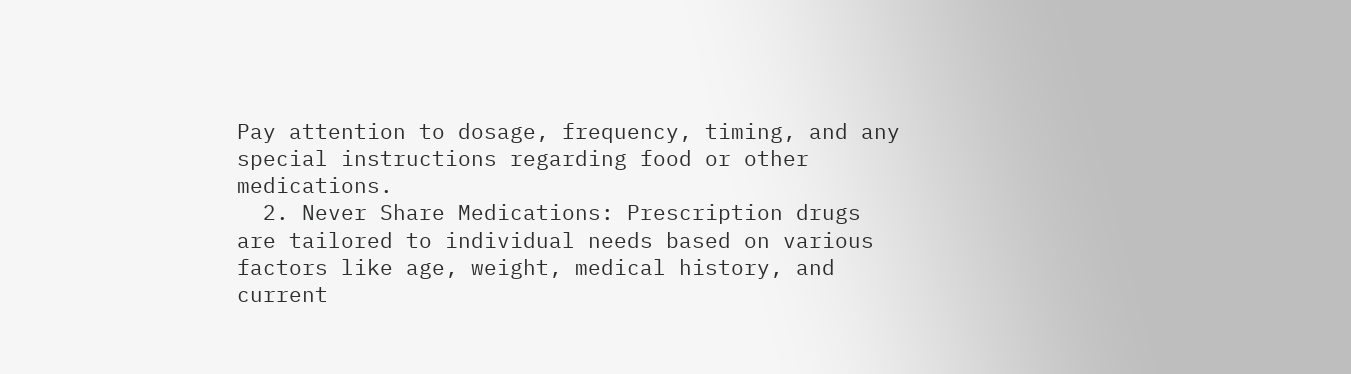Pay attention to dosage, frequency, timing, and any special instructions regarding food or other medications.
  2. Never Share Medications: Prescription drugs are tailored to individual needs based on various factors like age, weight, medical history, and current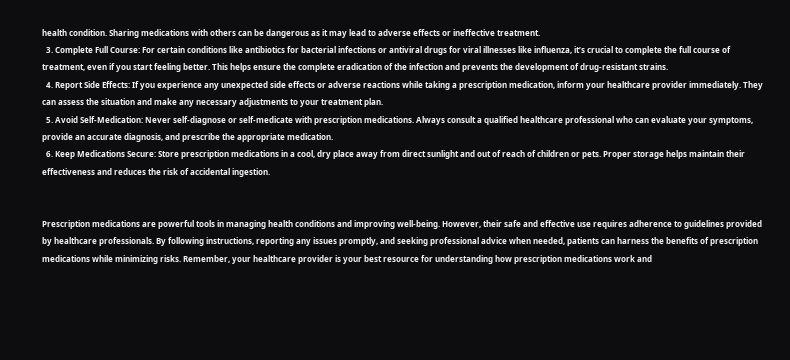health condition. Sharing medications with others can be dangerous as it may lead to adverse effects or ineffective treatment.
  3. Complete Full Course: For certain conditions like antibiotics for bacterial infections or antiviral drugs for viral illnesses like influenza, it’s crucial to complete the full course of treatment, even if you start feeling better. This helps ensure the complete eradication of the infection and prevents the development of drug-resistant strains.
  4. Report Side Effects: If you experience any unexpected side effects or adverse reactions while taking a prescription medication, inform your healthcare provider immediately. They can assess the situation and make any necessary adjustments to your treatment plan.
  5. Avoid Self-Medication: Never self-diagnose or self-medicate with prescription medications. Always consult a qualified healthcare professional who can evaluate your symptoms, provide an accurate diagnosis, and prescribe the appropriate medication.
  6. Keep Medications Secure: Store prescription medications in a cool, dry place away from direct sunlight and out of reach of children or pets. Proper storage helps maintain their effectiveness and reduces the risk of accidental ingestion.


Prescription medications are powerful tools in managing health conditions and improving well-being. However, their safe and effective use requires adherence to guidelines provided by healthcare professionals. By following instructions, reporting any issues promptly, and seeking professional advice when needed, patients can harness the benefits of prescription medications while minimizing risks. Remember, your healthcare provider is your best resource for understanding how prescription medications work and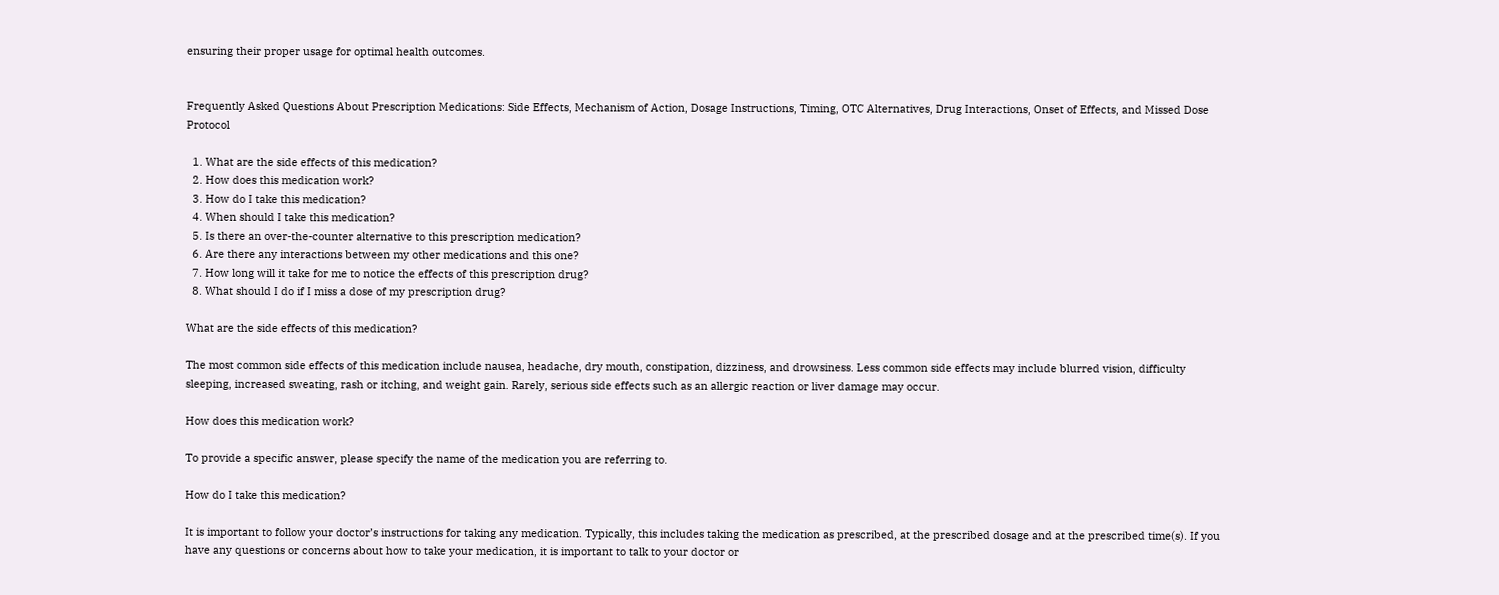ensuring their proper usage for optimal health outcomes.


Frequently Asked Questions About Prescription Medications: Side Effects, Mechanism of Action, Dosage Instructions, Timing, OTC Alternatives, Drug Interactions, Onset of Effects, and Missed Dose Protocol

  1. What are the side effects of this medication?
  2. How does this medication work?
  3. How do I take this medication?
  4. When should I take this medication?
  5. Is there an over-the-counter alternative to this prescription medication?
  6. Are there any interactions between my other medications and this one?
  7. How long will it take for me to notice the effects of this prescription drug?
  8. What should I do if I miss a dose of my prescription drug?

What are the side effects of this medication?

The most common side effects of this medication include nausea, headache, dry mouth, constipation, dizziness, and drowsiness. Less common side effects may include blurred vision, difficulty sleeping, increased sweating, rash or itching, and weight gain. Rarely, serious side effects such as an allergic reaction or liver damage may occur.

How does this medication work?

To provide a specific answer, please specify the name of the medication you are referring to.

How do I take this medication?

It is important to follow your doctor’s instructions for taking any medication. Typically, this includes taking the medication as prescribed, at the prescribed dosage and at the prescribed time(s). If you have any questions or concerns about how to take your medication, it is important to talk to your doctor or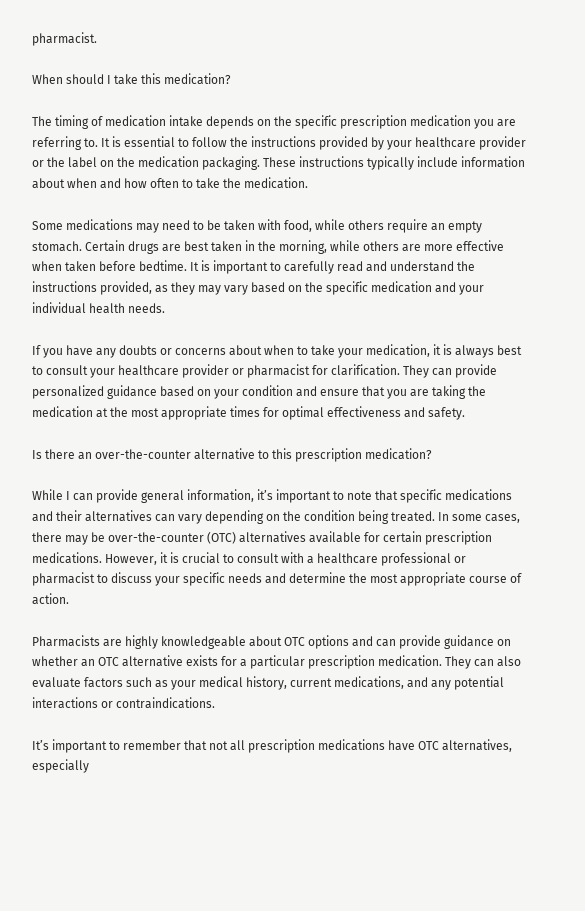pharmacist.

When should I take this medication?

The timing of medication intake depends on the specific prescription medication you are referring to. It is essential to follow the instructions provided by your healthcare provider or the label on the medication packaging. These instructions typically include information about when and how often to take the medication.

Some medications may need to be taken with food, while others require an empty stomach. Certain drugs are best taken in the morning, while others are more effective when taken before bedtime. It is important to carefully read and understand the instructions provided, as they may vary based on the specific medication and your individual health needs.

If you have any doubts or concerns about when to take your medication, it is always best to consult your healthcare provider or pharmacist for clarification. They can provide personalized guidance based on your condition and ensure that you are taking the medication at the most appropriate times for optimal effectiveness and safety.

Is there an over-the-counter alternative to this prescription medication?

While I can provide general information, it’s important to note that specific medications and their alternatives can vary depending on the condition being treated. In some cases, there may be over-the-counter (OTC) alternatives available for certain prescription medications. However, it is crucial to consult with a healthcare professional or pharmacist to discuss your specific needs and determine the most appropriate course of action.

Pharmacists are highly knowledgeable about OTC options and can provide guidance on whether an OTC alternative exists for a particular prescription medication. They can also evaluate factors such as your medical history, current medications, and any potential interactions or contraindications.

It’s important to remember that not all prescription medications have OTC alternatives, especially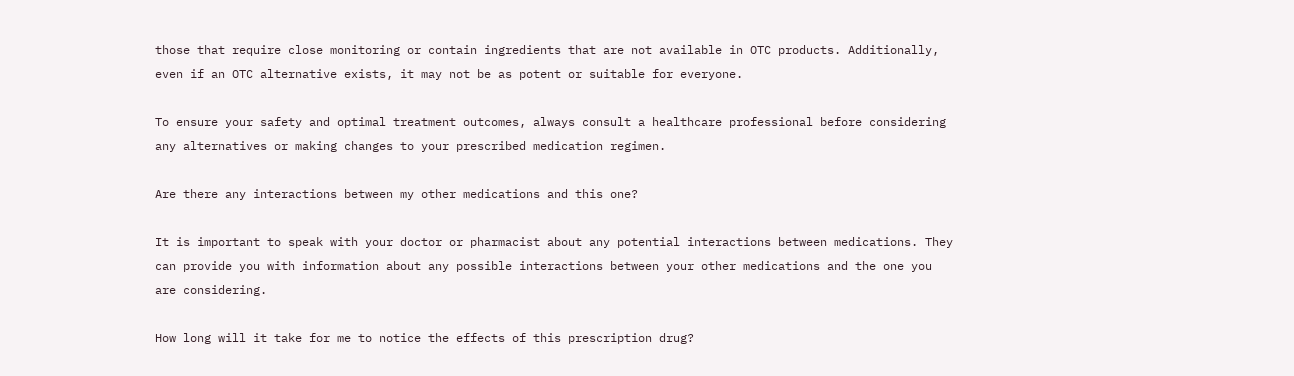those that require close monitoring or contain ingredients that are not available in OTC products. Additionally, even if an OTC alternative exists, it may not be as potent or suitable for everyone.

To ensure your safety and optimal treatment outcomes, always consult a healthcare professional before considering any alternatives or making changes to your prescribed medication regimen.

Are there any interactions between my other medications and this one?

It is important to speak with your doctor or pharmacist about any potential interactions between medications. They can provide you with information about any possible interactions between your other medications and the one you are considering.

How long will it take for me to notice the effects of this prescription drug?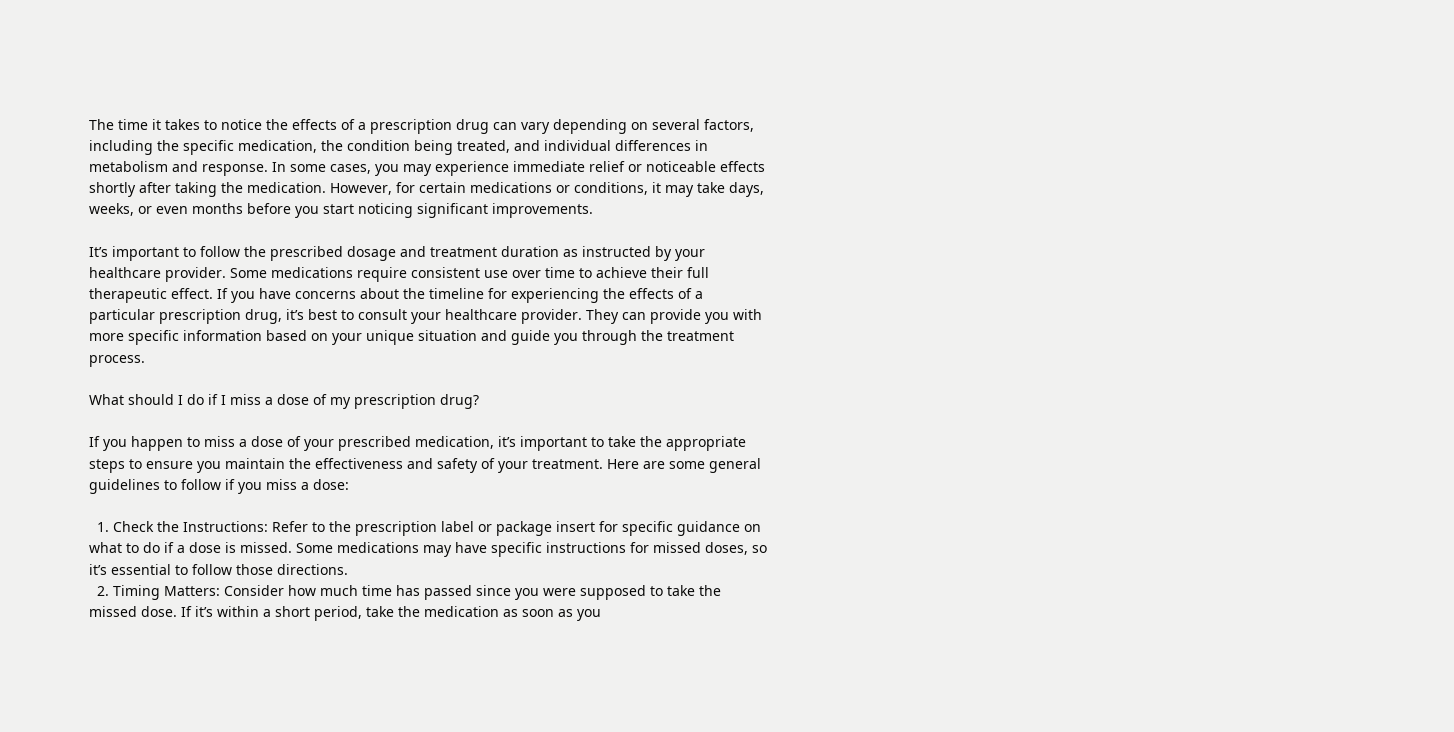The time it takes to notice the effects of a prescription drug can vary depending on several factors, including the specific medication, the condition being treated, and individual differences in metabolism and response. In some cases, you may experience immediate relief or noticeable effects shortly after taking the medication. However, for certain medications or conditions, it may take days, weeks, or even months before you start noticing significant improvements.

It’s important to follow the prescribed dosage and treatment duration as instructed by your healthcare provider. Some medications require consistent use over time to achieve their full therapeutic effect. If you have concerns about the timeline for experiencing the effects of a particular prescription drug, it’s best to consult your healthcare provider. They can provide you with more specific information based on your unique situation and guide you through the treatment process.

What should I do if I miss a dose of my prescription drug?

If you happen to miss a dose of your prescribed medication, it’s important to take the appropriate steps to ensure you maintain the effectiveness and safety of your treatment. Here are some general guidelines to follow if you miss a dose:

  1. Check the Instructions: Refer to the prescription label or package insert for specific guidance on what to do if a dose is missed. Some medications may have specific instructions for missed doses, so it’s essential to follow those directions.
  2. Timing Matters: Consider how much time has passed since you were supposed to take the missed dose. If it’s within a short period, take the medication as soon as you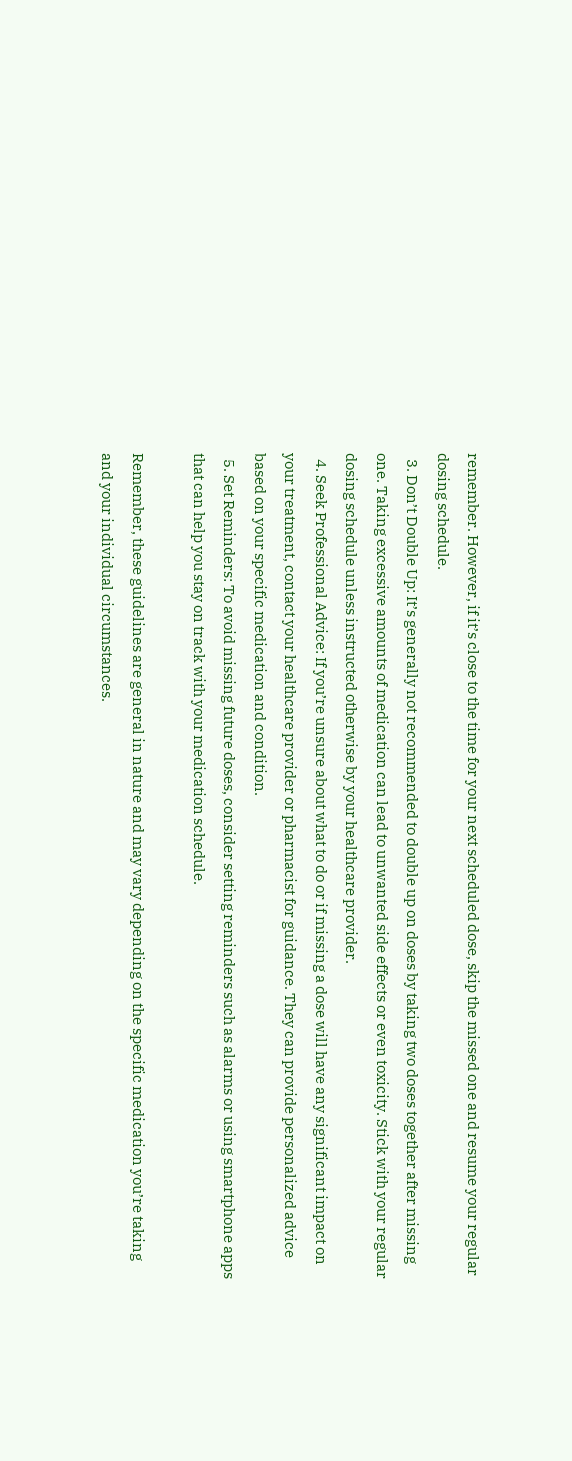remember. However, if it’s close to the time for your next scheduled dose, skip the missed one and resume your regular dosing schedule.
  3. Don’t Double Up: It’s generally not recommended to double up on doses by taking two doses together after missing one. Taking excessive amounts of medication can lead to unwanted side effects or even toxicity. Stick with your regular dosing schedule unless instructed otherwise by your healthcare provider.
  4. Seek Professional Advice: If you’re unsure about what to do or if missing a dose will have any significant impact on your treatment, contact your healthcare provider or pharmacist for guidance. They can provide personalized advice based on your specific medication and condition.
  5. Set Reminders: To avoid missing future doses, consider setting reminders such as alarms or using smartphone apps that can help you stay on track with your medication schedule.

Remember, these guidelines are general in nature and may vary depending on the specific medication you’re taking and your individual circumstances.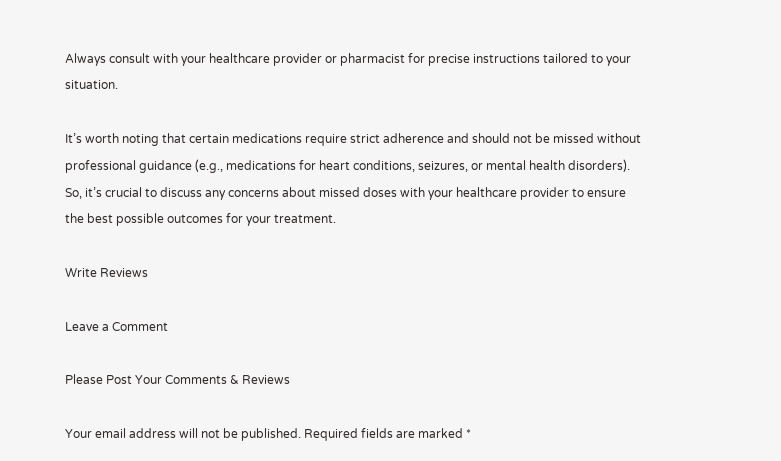Always consult with your healthcare provider or pharmacist for precise instructions tailored to your situation.

It’s worth noting that certain medications require strict adherence and should not be missed without professional guidance (e.g., medications for heart conditions, seizures, or mental health disorders). So, it’s crucial to discuss any concerns about missed doses with your healthcare provider to ensure the best possible outcomes for your treatment.

Write Reviews

Leave a Comment

Please Post Your Comments & Reviews

Your email address will not be published. Required fields are marked *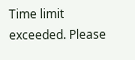Time limit exceeded. Please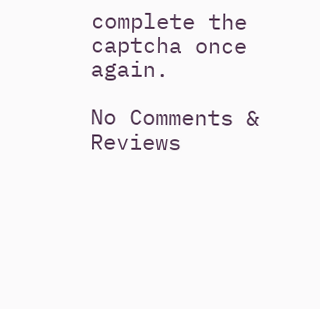complete the captcha once again.

No Comments & Reviews